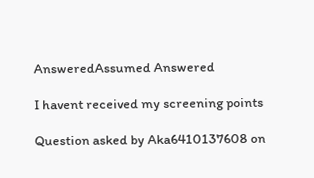AnsweredAssumed Answered

I havent received my screening points

Question asked by Aka6410137608 on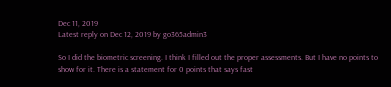Dec 11, 2019
Latest reply on Dec 12, 2019 by go365admin3

So I did the biometric screening. I think I filled out the proper assessments. But I have no points to show for it. There is a statement for 0 points that says fast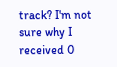track? I'm not sure why I received 0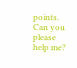points. Can you please help me?